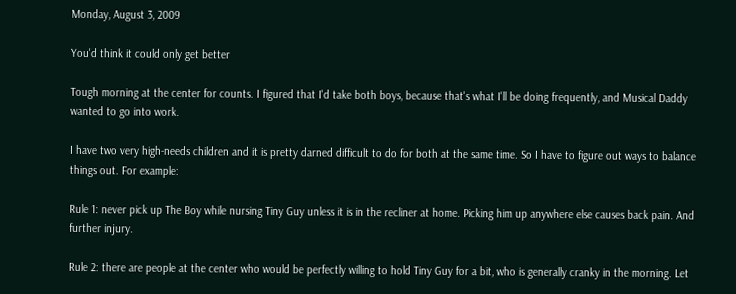Monday, August 3, 2009

You'd think it could only get better

Tough morning at the center for counts. I figured that I'd take both boys, because that's what I'll be doing frequently, and Musical Daddy wanted to go into work.

I have two very high-needs children and it is pretty darned difficult to do for both at the same time. So I have to figure out ways to balance things out. For example:

Rule 1: never pick up The Boy while nursing Tiny Guy unless it is in the recliner at home. Picking him up anywhere else causes back pain. And further injury.

Rule 2: there are people at the center who would be perfectly willing to hold Tiny Guy for a bit, who is generally cranky in the morning. Let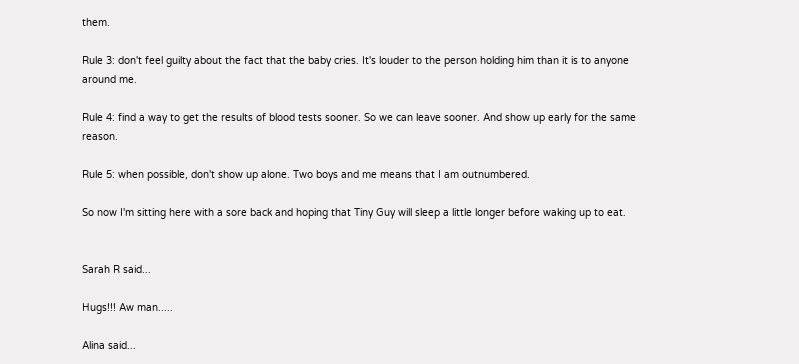them.

Rule 3: don't feel guilty about the fact that the baby cries. It's louder to the person holding him than it is to anyone around me.

Rule 4: find a way to get the results of blood tests sooner. So we can leave sooner. And show up early for the same reason.

Rule 5: when possible, don't show up alone. Two boys and me means that I am outnumbered.

So now I'm sitting here with a sore back and hoping that Tiny Guy will sleep a little longer before waking up to eat.


Sarah R said...

Hugs!!! Aw man.....

Alina said...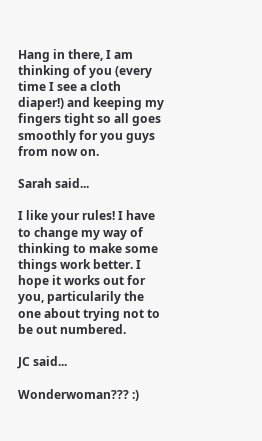Hang in there, I am thinking of you (every time I see a cloth diaper!) and keeping my fingers tight so all goes smoothly for you guys from now on.

Sarah said...

I like your rules! I have to change my way of thinking to make some things work better. I hope it works out for you, particularily the one about trying not to be out numbered.

JC said...

Wonderwoman??? :)